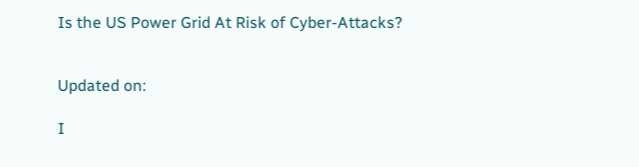Is the US Power Grid At Risk of Cyber-Attacks?


Updated on:

I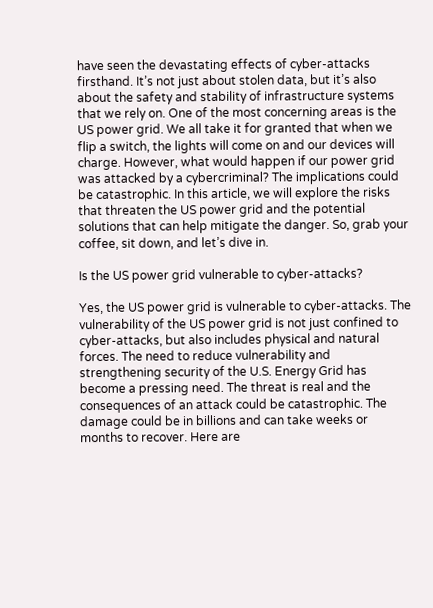have seen the devastating effects of cyber-attacks firsthand. It’s not just about stolen data, but it’s also about the safety and stability of infrastructure systems that we rely on. One of the most concerning areas is the US power grid. We all take it for granted that when we flip a switch, the lights will come on and our devices will charge. However, what would happen if our power grid was attacked by a cybercriminal? The implications could be catastrophic. In this article, we will explore the risks that threaten the US power grid and the potential solutions that can help mitigate the danger. So, grab your coffee, sit down, and let’s dive in.

Is the US power grid vulnerable to cyber-attacks?

Yes, the US power grid is vulnerable to cyber-attacks. The vulnerability of the US power grid is not just confined to cyber-attacks, but also includes physical and natural forces. The need to reduce vulnerability and strengthening security of the U.S. Energy Grid has become a pressing need. The threat is real and the consequences of an attack could be catastrophic. The damage could be in billions and can take weeks or months to recover. Here are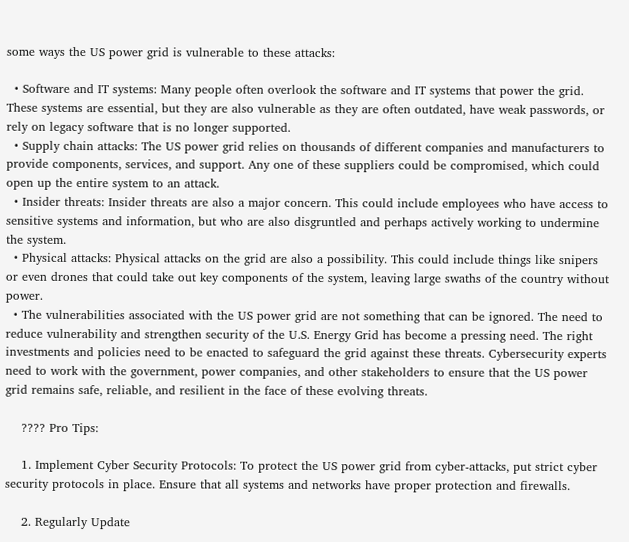some ways the US power grid is vulnerable to these attacks:

  • Software and IT systems: Many people often overlook the software and IT systems that power the grid. These systems are essential, but they are also vulnerable as they are often outdated, have weak passwords, or rely on legacy software that is no longer supported.
  • Supply chain attacks: The US power grid relies on thousands of different companies and manufacturers to provide components, services, and support. Any one of these suppliers could be compromised, which could open up the entire system to an attack.
  • Insider threats: Insider threats are also a major concern. This could include employees who have access to sensitive systems and information, but who are also disgruntled and perhaps actively working to undermine the system.
  • Physical attacks: Physical attacks on the grid are also a possibility. This could include things like snipers or even drones that could take out key components of the system, leaving large swaths of the country without power.
  • The vulnerabilities associated with the US power grid are not something that can be ignored. The need to reduce vulnerability and strengthen security of the U.S. Energy Grid has become a pressing need. The right investments and policies need to be enacted to safeguard the grid against these threats. Cybersecurity experts need to work with the government, power companies, and other stakeholders to ensure that the US power grid remains safe, reliable, and resilient in the face of these evolving threats.

    ???? Pro Tips:

    1. Implement Cyber Security Protocols: To protect the US power grid from cyber-attacks, put strict cyber security protocols in place. Ensure that all systems and networks have proper protection and firewalls.

    2. Regularly Update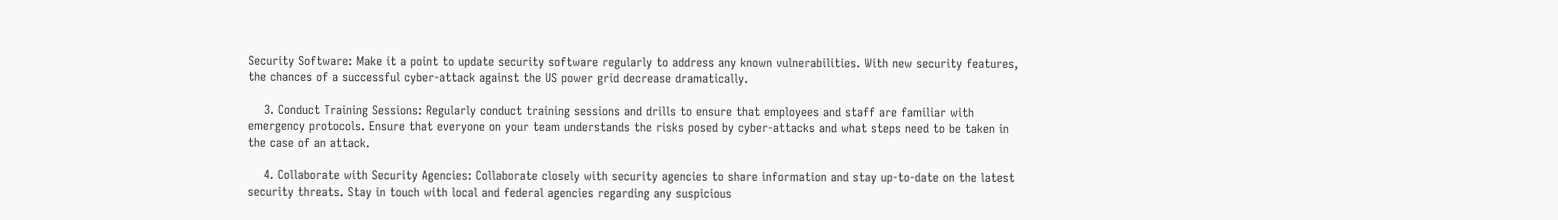Security Software: Make it a point to update security software regularly to address any known vulnerabilities. With new security features, the chances of a successful cyber-attack against the US power grid decrease dramatically.

    3. Conduct Training Sessions: Regularly conduct training sessions and drills to ensure that employees and staff are familiar with emergency protocols. Ensure that everyone on your team understands the risks posed by cyber-attacks and what steps need to be taken in the case of an attack.

    4. Collaborate with Security Agencies: Collaborate closely with security agencies to share information and stay up-to-date on the latest security threats. Stay in touch with local and federal agencies regarding any suspicious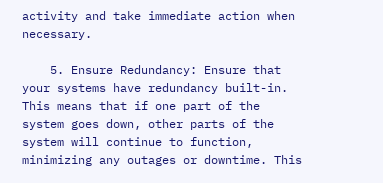activity and take immediate action when necessary.

    5. Ensure Redundancy: Ensure that your systems have redundancy built-in. This means that if one part of the system goes down, other parts of the system will continue to function, minimizing any outages or downtime. This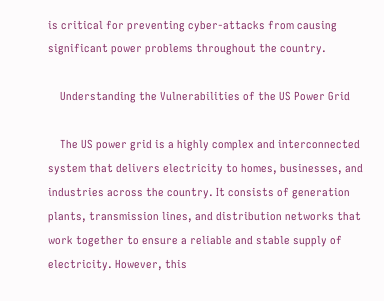is critical for preventing cyber-attacks from causing significant power problems throughout the country.

    Understanding the Vulnerabilities of the US Power Grid

    The US power grid is a highly complex and interconnected system that delivers electricity to homes, businesses, and industries across the country. It consists of generation plants, transmission lines, and distribution networks that work together to ensure a reliable and stable supply of electricity. However, this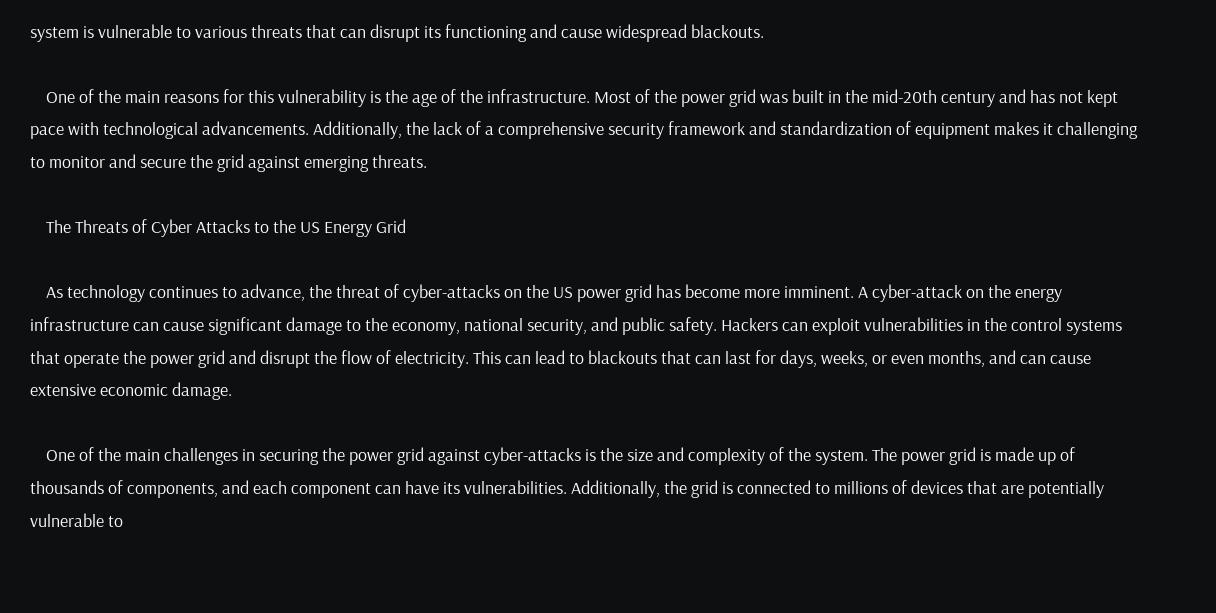system is vulnerable to various threats that can disrupt its functioning and cause widespread blackouts.

    One of the main reasons for this vulnerability is the age of the infrastructure. Most of the power grid was built in the mid-20th century and has not kept pace with technological advancements. Additionally, the lack of a comprehensive security framework and standardization of equipment makes it challenging to monitor and secure the grid against emerging threats.

    The Threats of Cyber Attacks to the US Energy Grid

    As technology continues to advance, the threat of cyber-attacks on the US power grid has become more imminent. A cyber-attack on the energy infrastructure can cause significant damage to the economy, national security, and public safety. Hackers can exploit vulnerabilities in the control systems that operate the power grid and disrupt the flow of electricity. This can lead to blackouts that can last for days, weeks, or even months, and can cause extensive economic damage.

    One of the main challenges in securing the power grid against cyber-attacks is the size and complexity of the system. The power grid is made up of thousands of components, and each component can have its vulnerabilities. Additionally, the grid is connected to millions of devices that are potentially vulnerable to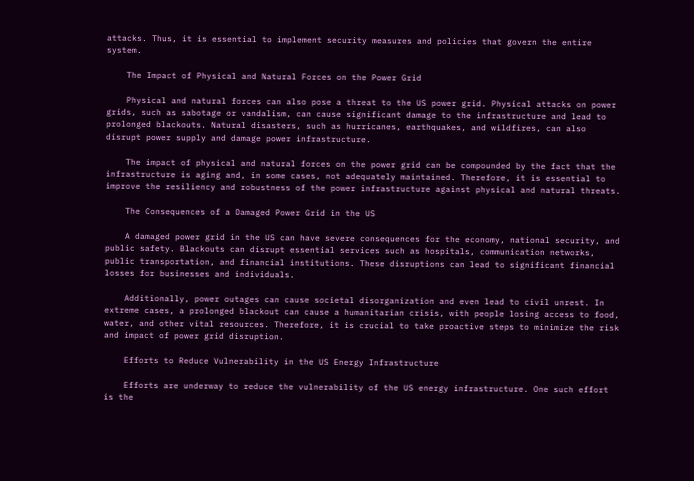attacks. Thus, it is essential to implement security measures and policies that govern the entire system.

    The Impact of Physical and Natural Forces on the Power Grid

    Physical and natural forces can also pose a threat to the US power grid. Physical attacks on power grids, such as sabotage or vandalism, can cause significant damage to the infrastructure and lead to prolonged blackouts. Natural disasters, such as hurricanes, earthquakes, and wildfires, can also disrupt power supply and damage power infrastructure.

    The impact of physical and natural forces on the power grid can be compounded by the fact that the infrastructure is aging and, in some cases, not adequately maintained. Therefore, it is essential to improve the resiliency and robustness of the power infrastructure against physical and natural threats.

    The Consequences of a Damaged Power Grid in the US

    A damaged power grid in the US can have severe consequences for the economy, national security, and public safety. Blackouts can disrupt essential services such as hospitals, communication networks, public transportation, and financial institutions. These disruptions can lead to significant financial losses for businesses and individuals.

    Additionally, power outages can cause societal disorganization and even lead to civil unrest. In extreme cases, a prolonged blackout can cause a humanitarian crisis, with people losing access to food, water, and other vital resources. Therefore, it is crucial to take proactive steps to minimize the risk and impact of power grid disruption.

    Efforts to Reduce Vulnerability in the US Energy Infrastructure

    Efforts are underway to reduce the vulnerability of the US energy infrastructure. One such effort is the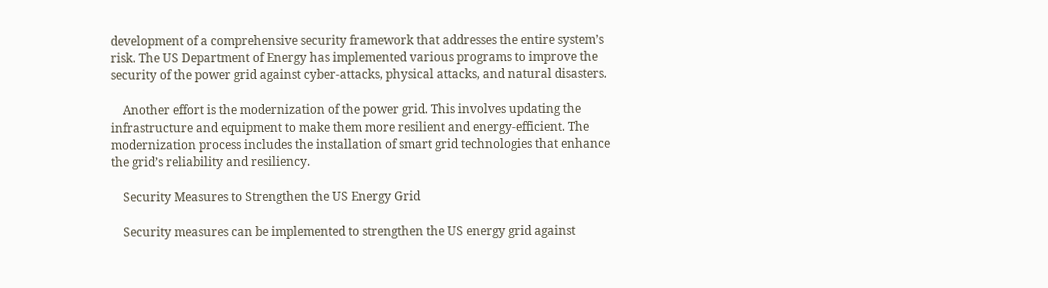development of a comprehensive security framework that addresses the entire system’s risk. The US Department of Energy has implemented various programs to improve the security of the power grid against cyber-attacks, physical attacks, and natural disasters.

    Another effort is the modernization of the power grid. This involves updating the infrastructure and equipment to make them more resilient and energy-efficient. The modernization process includes the installation of smart grid technologies that enhance the grid’s reliability and resiliency.

    Security Measures to Strengthen the US Energy Grid

    Security measures can be implemented to strengthen the US energy grid against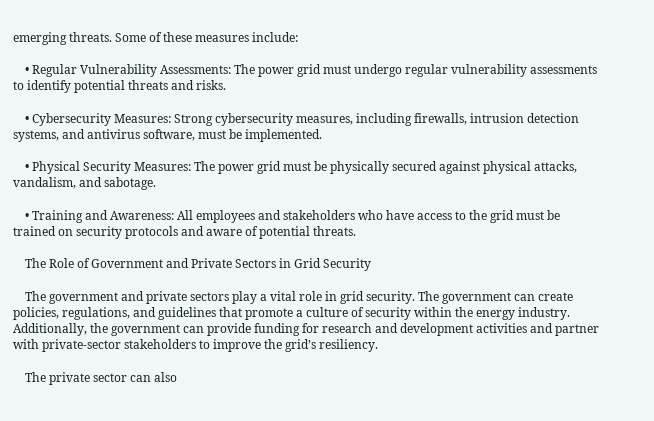emerging threats. Some of these measures include:

    • Regular Vulnerability Assessments: The power grid must undergo regular vulnerability assessments to identify potential threats and risks.

    • Cybersecurity Measures: Strong cybersecurity measures, including firewalls, intrusion detection systems, and antivirus software, must be implemented.

    • Physical Security Measures: The power grid must be physically secured against physical attacks, vandalism, and sabotage.

    • Training and Awareness: All employees and stakeholders who have access to the grid must be trained on security protocols and aware of potential threats.

    The Role of Government and Private Sectors in Grid Security

    The government and private sectors play a vital role in grid security. The government can create policies, regulations, and guidelines that promote a culture of security within the energy industry. Additionally, the government can provide funding for research and development activities and partner with private-sector stakeholders to improve the grid’s resiliency.

    The private sector can also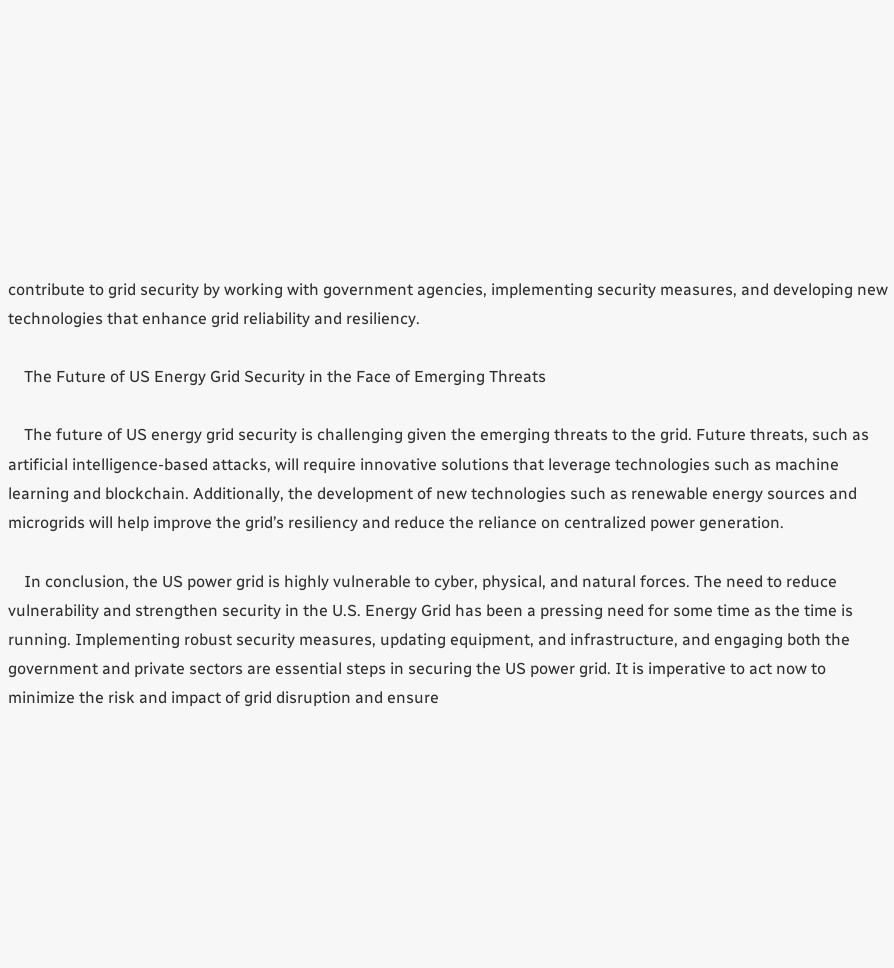contribute to grid security by working with government agencies, implementing security measures, and developing new technologies that enhance grid reliability and resiliency.

    The Future of US Energy Grid Security in the Face of Emerging Threats

    The future of US energy grid security is challenging given the emerging threats to the grid. Future threats, such as artificial intelligence-based attacks, will require innovative solutions that leverage technologies such as machine learning and blockchain. Additionally, the development of new technologies such as renewable energy sources and microgrids will help improve the grid’s resiliency and reduce the reliance on centralized power generation.

    In conclusion, the US power grid is highly vulnerable to cyber, physical, and natural forces. The need to reduce vulnerability and strengthen security in the U.S. Energy Grid has been a pressing need for some time as the time is running. Implementing robust security measures, updating equipment, and infrastructure, and engaging both the government and private sectors are essential steps in securing the US power grid. It is imperative to act now to minimize the risk and impact of grid disruption and ensure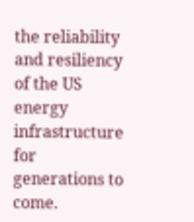the reliability and resiliency of the US energy infrastructure for generations to come.